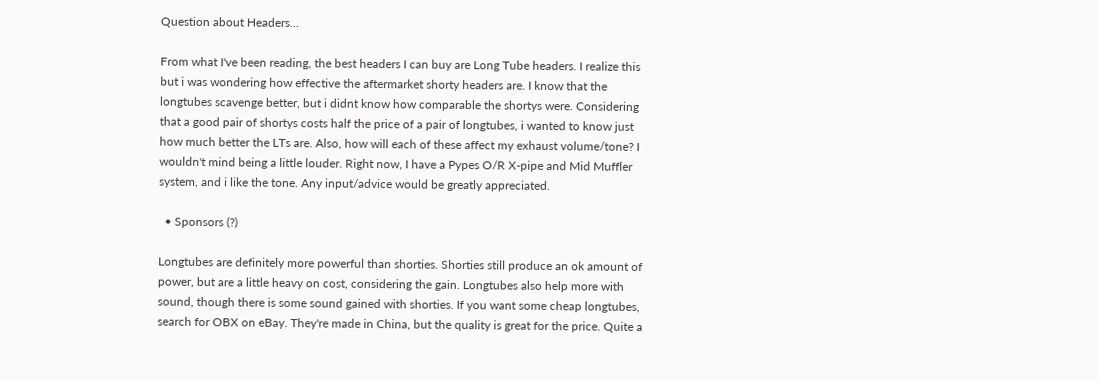Question about Headers...

From what I've been reading, the best headers I can buy are Long Tube headers. I realize this but i was wondering how effective the aftermarket shorty headers are. I know that the longtubes scavenge better, but i didnt know how comparable the shortys were. Considering that a good pair of shortys costs half the price of a pair of longtubes, i wanted to know just how much better the LTs are. Also, how will each of these affect my exhaust volume/tone? I wouldn't mind being a little louder. Right now, I have a Pypes O/R X-pipe and Mid Muffler system, and i like the tone. Any input/advice would be greatly appreciated.

  • Sponsors (?)

Longtubes are definitely more powerful than shorties. Shorties still produce an ok amount of power, but are a little heavy on cost, considering the gain. Longtubes also help more with sound, though there is some sound gained with shorties. If you want some cheap longtubes, search for OBX on eBay. They're made in China, but the quality is great for the price. Quite a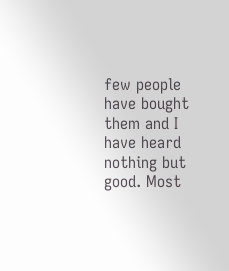few people have bought them and I have heard nothing but good. Most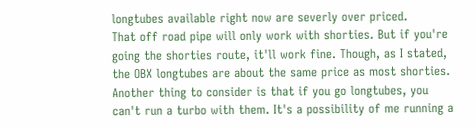longtubes available right now are severly over priced.
That off road pipe will only work with shorties. But if you're going the shorties route, it'll work fine. Though, as I stated, the OBX longtubes are about the same price as most shorties.
Another thing to consider is that if you go longtubes, you can't run a turbo with them. It's a possibility of me running a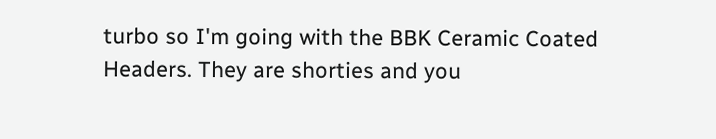turbo so I'm going with the BBK Ceramic Coated Headers. They are shorties and you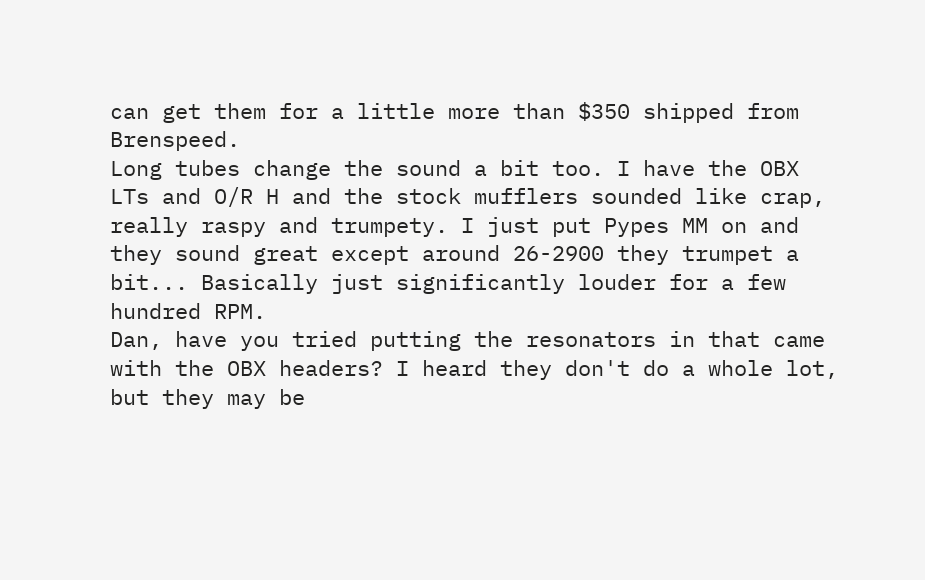can get them for a little more than $350 shipped from Brenspeed.
Long tubes change the sound a bit too. I have the OBX LTs and O/R H and the stock mufflers sounded like crap, really raspy and trumpety. I just put Pypes MM on and they sound great except around 26-2900 they trumpet a bit... Basically just significantly louder for a few hundred RPM.
Dan, have you tried putting the resonators in that came with the OBX headers? I heard they don't do a whole lot, but they may be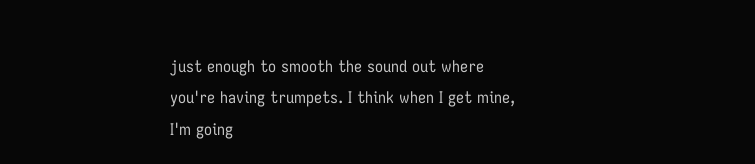just enough to smooth the sound out where you're having trumpets. I think when I get mine, I'm going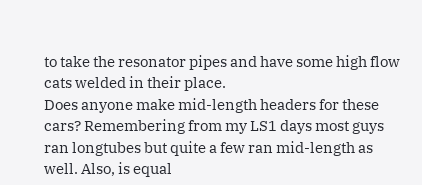to take the resonator pipes and have some high flow cats welded in their place.
Does anyone make mid-length headers for these cars? Remembering from my LS1 days most guys ran longtubes but quite a few ran mid-length as well. Also, is equal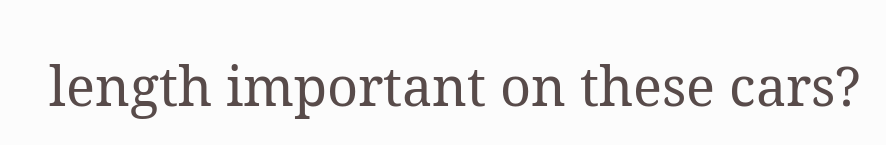length important on these cars?